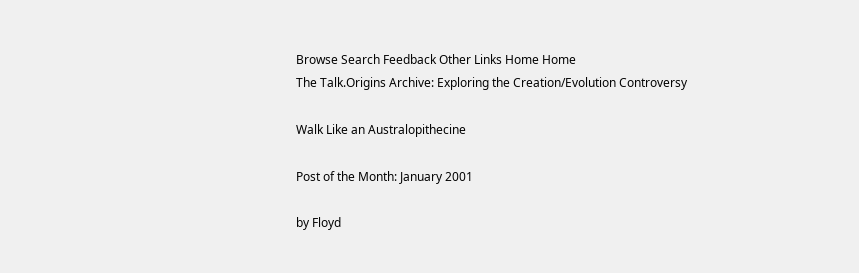Browse Search Feedback Other Links Home Home
The Talk.Origins Archive: Exploring the Creation/Evolution Controversy

Walk Like an Australopithecine

Post of the Month: January 2001

by Floyd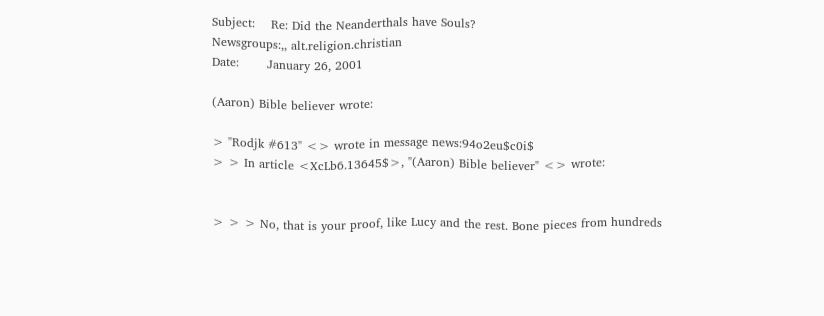Subject:    Re: Did the Neanderthals have Souls?
Newsgroups:,, alt.religion.christian
Date:       January 26, 2001

(Aaron) Bible believer wrote:

> "Rodjk #613" <> wrote in message news:94o2eu$c0i$
> > In article <XcLb6.13645$>, "(Aaron) Bible believer" <> wrote:


> > > No, that is your proof, like Lucy and the rest. Bone pieces from hundreds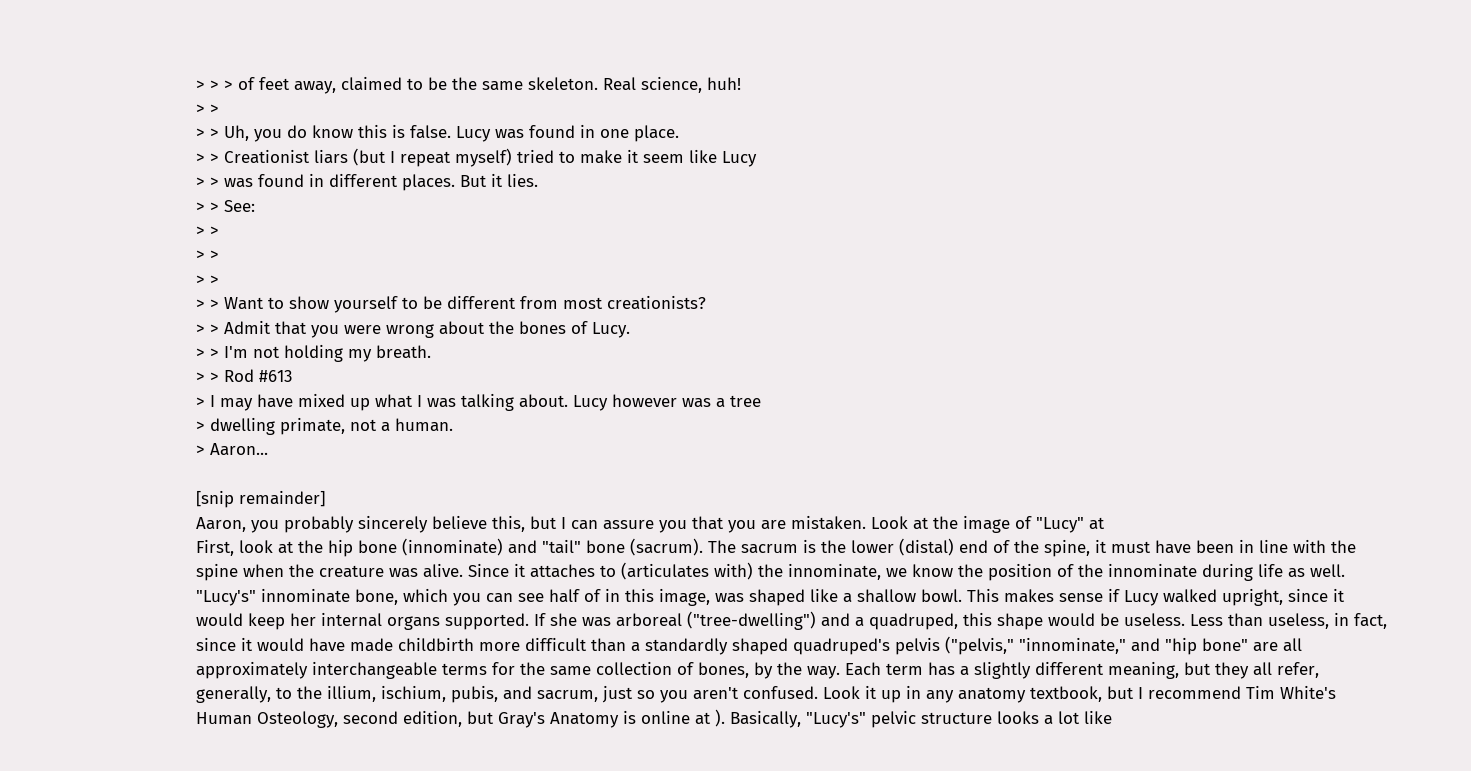> > > of feet away, claimed to be the same skeleton. Real science, huh!
> >
> > Uh, you do know this is false. Lucy was found in one place.
> > Creationist liars (but I repeat myself) tried to make it seem like Lucy
> > was found in different places. But it lies.
> > See:
> >
> >
> >
> > Want to show yourself to be different from most creationists?
> > Admit that you were wrong about the bones of Lucy.
> > I'm not holding my breath.
> > Rod #613
> I may have mixed up what I was talking about. Lucy however was a tree
> dwelling primate, not a human.
> Aaron...

[snip remainder]
Aaron, you probably sincerely believe this, but I can assure you that you are mistaken. Look at the image of "Lucy" at
First, look at the hip bone (innominate) and "tail" bone (sacrum). The sacrum is the lower (distal) end of the spine, it must have been in line with the spine when the creature was alive. Since it attaches to (articulates with) the innominate, we know the position of the innominate during life as well. "Lucy's" innominate bone, which you can see half of in this image, was shaped like a shallow bowl. This makes sense if Lucy walked upright, since it would keep her internal organs supported. If she was arboreal ("tree-dwelling") and a quadruped, this shape would be useless. Less than useless, in fact, since it would have made childbirth more difficult than a standardly shaped quadruped's pelvis ("pelvis," "innominate," and "hip bone" are all approximately interchangeable terms for the same collection of bones, by the way. Each term has a slightly different meaning, but they all refer, generally, to the illium, ischium, pubis, and sacrum, just so you aren't confused. Look it up in any anatomy textbook, but I recommend Tim White's Human Osteology, second edition, but Gray's Anatomy is online at ). Basically, "Lucy's" pelvic structure looks a lot like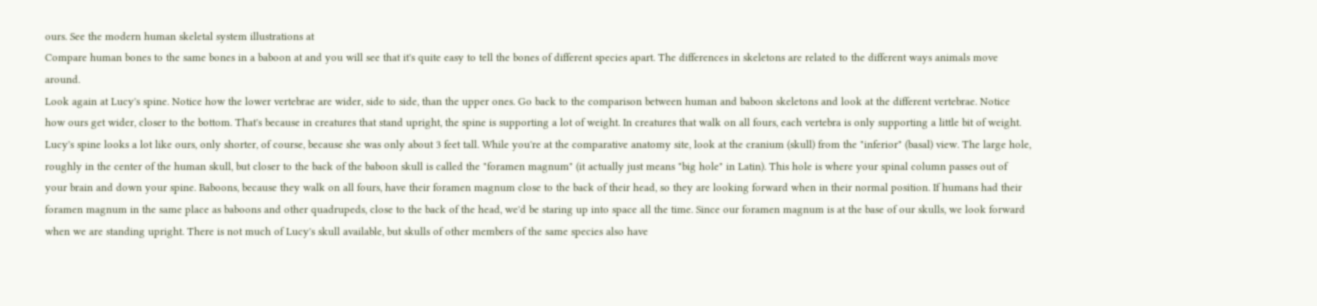ours. See the modern human skeletal system illustrations at
Compare human bones to the same bones in a baboon at and you will see that it's quite easy to tell the bones of different species apart. The differences in skeletons are related to the different ways animals move around.
Look again at Lucy's spine. Notice how the lower vertebrae are wider, side to side, than the upper ones. Go back to the comparison between human and baboon skeletons and look at the different vertebrae. Notice how ours get wider, closer to the bottom. That's because in creatures that stand upright, the spine is supporting a lot of weight. In creatures that walk on all fours, each vertebra is only supporting a little bit of weight. Lucy's spine looks a lot like ours, only shorter, of course, because she was only about 3 feet tall. While you're at the comparative anatomy site, look at the cranium (skull) from the "inferior" (basal) view. The large hole, roughly in the center of the human skull, but closer to the back of the baboon skull is called the "foramen magnum" (it actually just means "big hole" in Latin). This hole is where your spinal column passes out of your brain and down your spine. Baboons, because they walk on all fours, have their foramen magnum close to the back of their head, so they are looking forward when in their normal position. If humans had their foramen magnum in the same place as baboons and other quadrupeds, close to the back of the head, we'd be staring up into space all the time. Since our foramen magnum is at the base of our skulls, we look forward when we are standing upright. There is not much of Lucy's skull available, but skulls of other members of the same species also have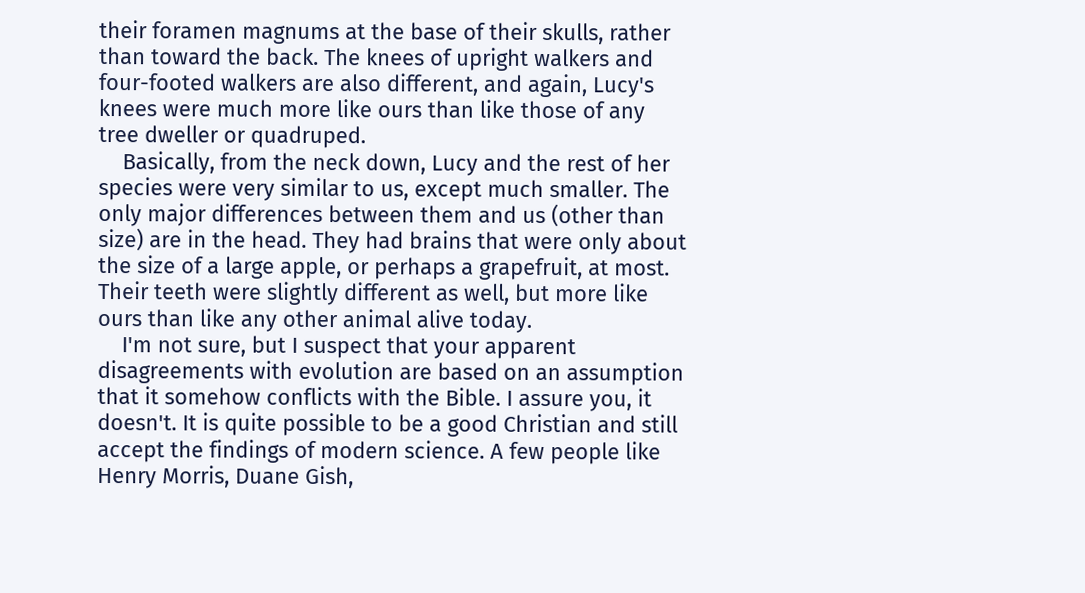their foramen magnums at the base of their skulls, rather than toward the back. The knees of upright walkers and four-footed walkers are also different, and again, Lucy's knees were much more like ours than like those of any tree dweller or quadruped.
    Basically, from the neck down, Lucy and the rest of her species were very similar to us, except much smaller. The only major differences between them and us (other than size) are in the head. They had brains that were only about the size of a large apple, or perhaps a grapefruit, at most. Their teeth were slightly different as well, but more like ours than like any other animal alive today.
    I'm not sure, but I suspect that your apparent disagreements with evolution are based on an assumption that it somehow conflicts with the Bible. I assure you, it doesn't. It is quite possible to be a good Christian and still accept the findings of modern science. A few people like Henry Morris, Duane Gish,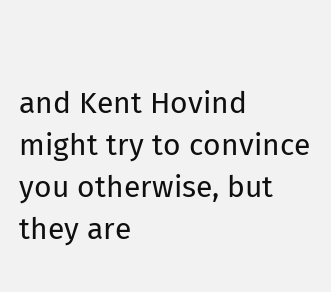and Kent Hovind might try to convince you otherwise, but they are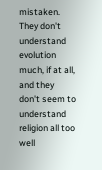mistaken. They don't understand evolution much, if at all, and they don't seem to understand religion all too well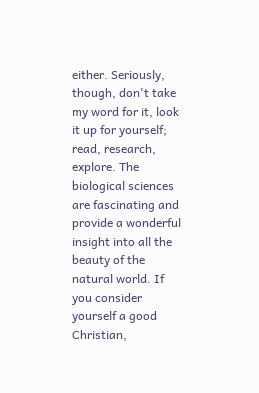either. Seriously, though, don't take my word for it, look it up for yourself; read, research, explore. The biological sciences are fascinating and provide a wonderful insight into all the beauty of the natural world. If you consider yourself a good Christian,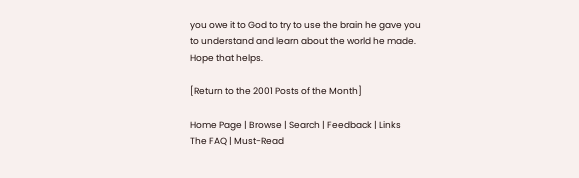you owe it to God to try to use the brain he gave you to understand and learn about the world he made. Hope that helps.

[Return to the 2001 Posts of the Month]

Home Page | Browse | Search | Feedback | Links
The FAQ | Must-Read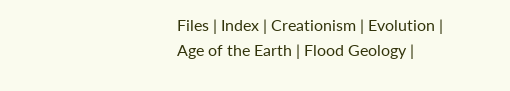Files | Index | Creationism | Evolution | Age of the Earth | Flood Geology |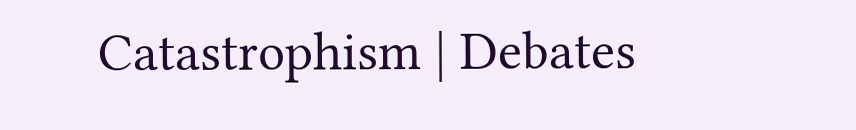Catastrophism | Debates